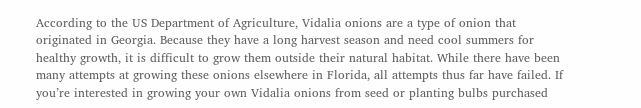According to the US Department of Agriculture, Vidalia onions are a type of onion that originated in Georgia. Because they have a long harvest season and need cool summers for healthy growth, it is difficult to grow them outside their natural habitat. While there have been many attempts at growing these onions elsewhere in Florida, all attempts thus far have failed. If you’re interested in growing your own Vidalia onions from seed or planting bulbs purchased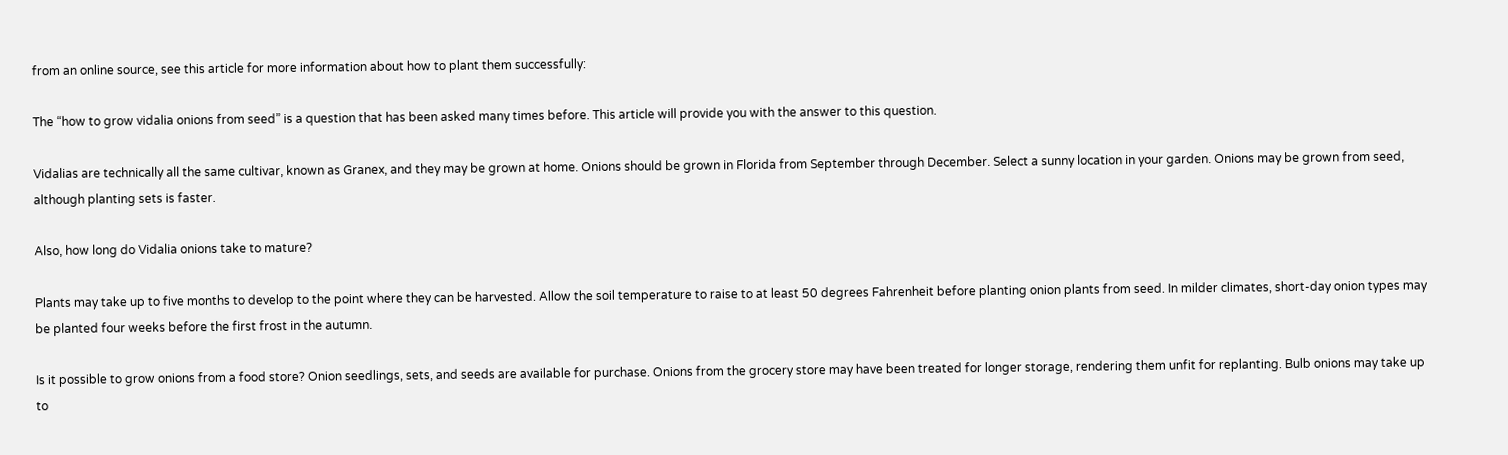from an online source, see this article for more information about how to plant them successfully:

The “how to grow vidalia onions from seed” is a question that has been asked many times before. This article will provide you with the answer to this question.

Vidalias are technically all the same cultivar, known as Granex, and they may be grown at home. Onions should be grown in Florida from September through December. Select a sunny location in your garden. Onions may be grown from seed, although planting sets is faster.

Also, how long do Vidalia onions take to mature?

Plants may take up to five months to develop to the point where they can be harvested. Allow the soil temperature to raise to at least 50 degrees Fahrenheit before planting onion plants from seed. In milder climates, short-day onion types may be planted four weeks before the first frost in the autumn.

Is it possible to grow onions from a food store? Onion seedlings, sets, and seeds are available for purchase. Onions from the grocery store may have been treated for longer storage, rendering them unfit for replanting. Bulb onions may take up to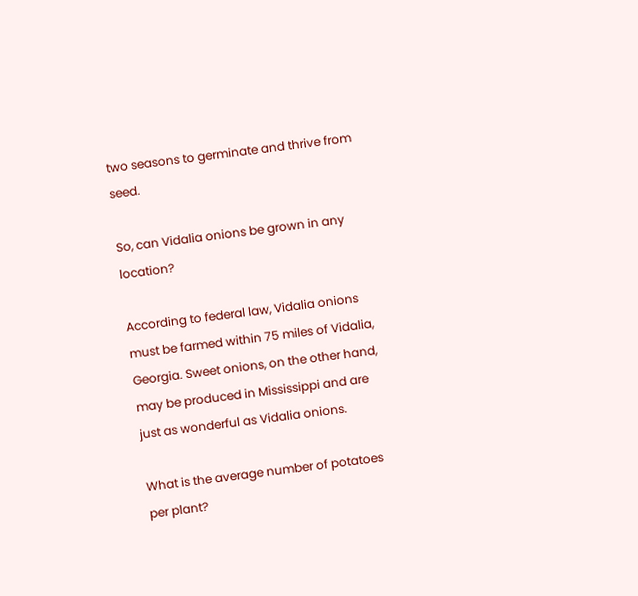two seasons to germinate and thrive from seed.

So, can Vidalia onions be grown in any location?

According to federal law, Vidalia onions must be farmed within 75 miles of Vidalia, Georgia. Sweet onions, on the other hand, may be produced in Mississippi and are just as wonderful as Vidalia onions.

What is the average number of potatoes per plant?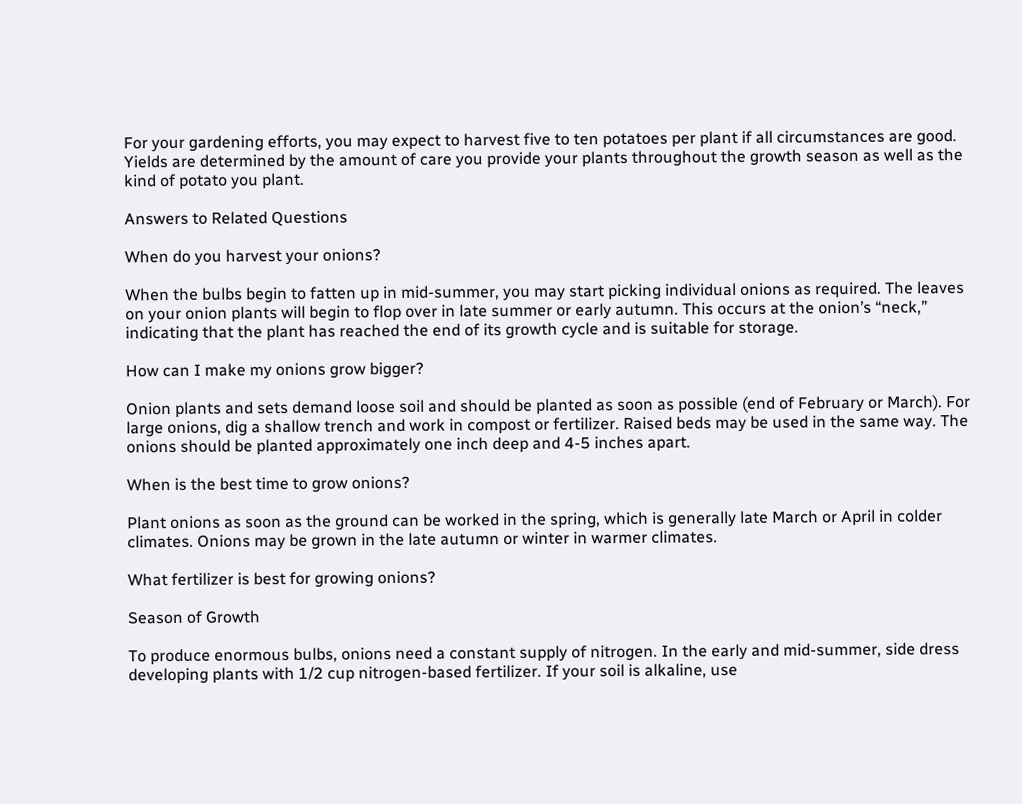For your gardening efforts, you may expect to harvest five to ten potatoes per plant if all circumstances are good. Yields are determined by the amount of care you provide your plants throughout the growth season as well as the kind of potato you plant.

Answers to Related Questions

When do you harvest your onions?

When the bulbs begin to fatten up in mid-summer, you may start picking individual onions as required. The leaves on your onion plants will begin to flop over in late summer or early autumn. This occurs at the onion’s “neck,” indicating that the plant has reached the end of its growth cycle and is suitable for storage.

How can I make my onions grow bigger?

Onion plants and sets demand loose soil and should be planted as soon as possible (end of February or March). For large onions, dig a shallow trench and work in compost or fertilizer. Raised beds may be used in the same way. The onions should be planted approximately one inch deep and 4-5 inches apart.

When is the best time to grow onions?

Plant onions as soon as the ground can be worked in the spring, which is generally late March or April in colder climates. Onions may be grown in the late autumn or winter in warmer climates.

What fertilizer is best for growing onions?

Season of Growth

To produce enormous bulbs, onions need a constant supply of nitrogen. In the early and mid-summer, side dress developing plants with 1/2 cup nitrogen-based fertilizer. If your soil is alkaline, use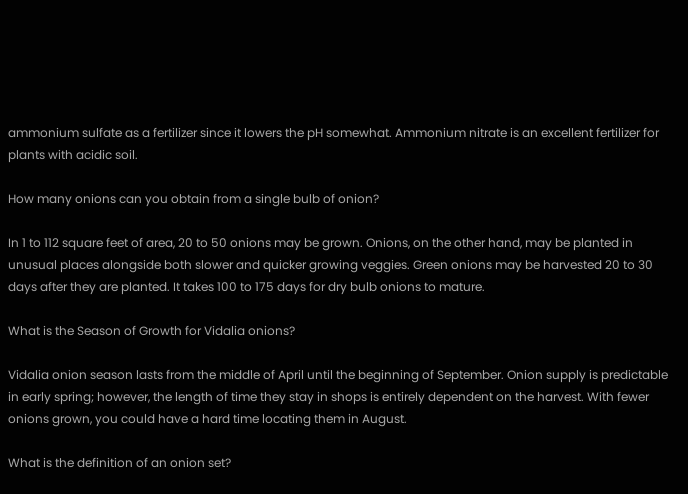ammonium sulfate as a fertilizer since it lowers the pH somewhat. Ammonium nitrate is an excellent fertilizer for plants with acidic soil.

How many onions can you obtain from a single bulb of onion?

In 1 to 112 square feet of area, 20 to 50 onions may be grown. Onions, on the other hand, may be planted in unusual places alongside both slower and quicker growing veggies. Green onions may be harvested 20 to 30 days after they are planted. It takes 100 to 175 days for dry bulb onions to mature.

What is the Season of Growth for Vidalia onions?

Vidalia onion season lasts from the middle of April until the beginning of September. Onion supply is predictable in early spring; however, the length of time they stay in shops is entirely dependent on the harvest. With fewer onions grown, you could have a hard time locating them in August.

What is the definition of an onion set?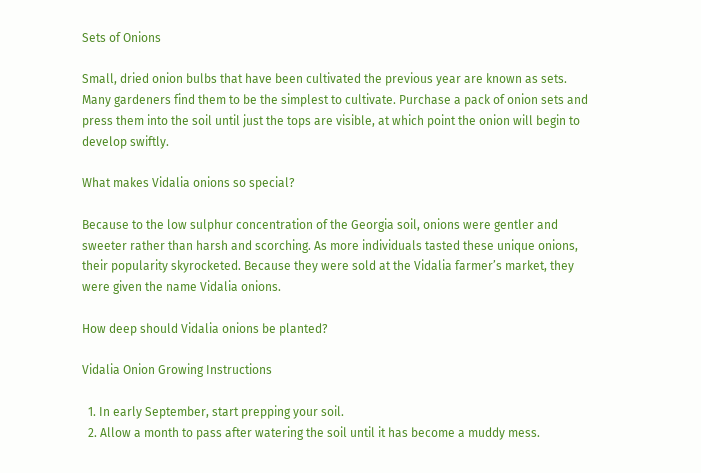Sets of Onions

Small, dried onion bulbs that have been cultivated the previous year are known as sets. Many gardeners find them to be the simplest to cultivate. Purchase a pack of onion sets and press them into the soil until just the tops are visible, at which point the onion will begin to develop swiftly.

What makes Vidalia onions so special?

Because to the low sulphur concentration of the Georgia soil, onions were gentler and sweeter rather than harsh and scorching. As more individuals tasted these unique onions, their popularity skyrocketed. Because they were sold at the Vidalia farmer’s market, they were given the name Vidalia onions.

How deep should Vidalia onions be planted?

Vidalia Onion Growing Instructions

  1. In early September, start prepping your soil.
  2. Allow a month to pass after watering the soil until it has become a muddy mess.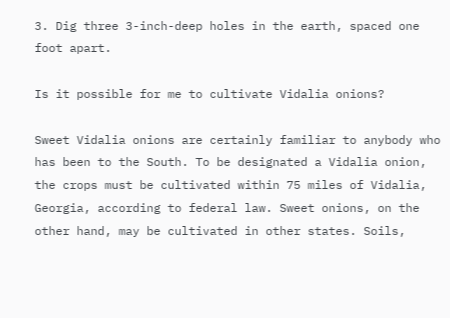3. Dig three 3-inch-deep holes in the earth, spaced one foot apart.

Is it possible for me to cultivate Vidalia onions?

Sweet Vidalia onions are certainly familiar to anybody who has been to the South. To be designated a Vidalia onion, the crops must be cultivated within 75 miles of Vidalia, Georgia, according to federal law. Sweet onions, on the other hand, may be cultivated in other states. Soils,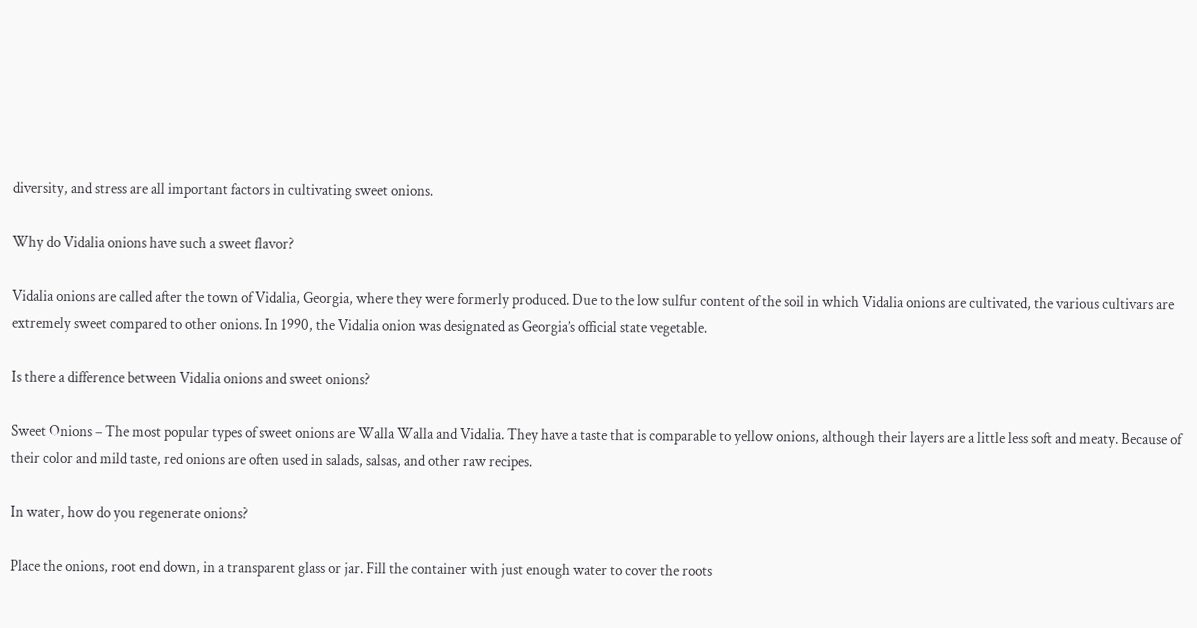diversity, and stress are all important factors in cultivating sweet onions.

Why do Vidalia onions have such a sweet flavor?

Vidalia onions are called after the town of Vidalia, Georgia, where they were formerly produced. Due to the low sulfur content of the soil in which Vidalia onions are cultivated, the various cultivars are extremely sweet compared to other onions. In 1990, the Vidalia onion was designated as Georgia’s official state vegetable.

Is there a difference between Vidalia onions and sweet onions?

Sweet Onions – The most popular types of sweet onions are Walla Walla and Vidalia. They have a taste that is comparable to yellow onions, although their layers are a little less soft and meaty. Because of their color and mild taste, red onions are often used in salads, salsas, and other raw recipes.

In water, how do you regenerate onions?

Place the onions, root end down, in a transparent glass or jar. Fill the container with just enough water to cover the roots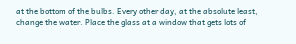at the bottom of the bulbs. Every other day, at the absolute least, change the water. Place the glass at a window that gets lots of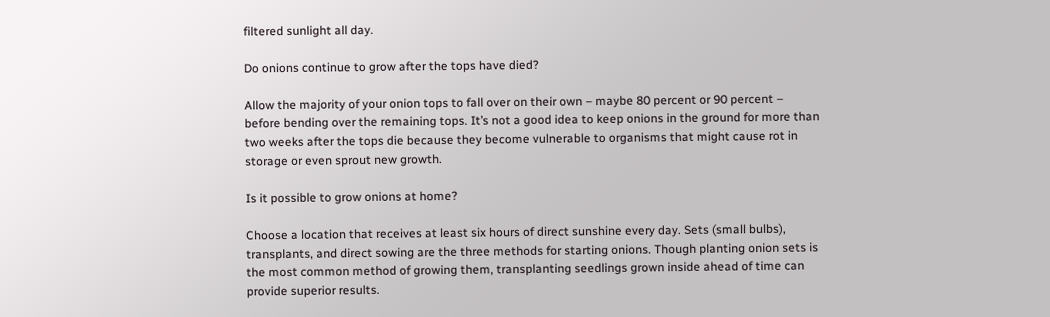filtered sunlight all day.

Do onions continue to grow after the tops have died?

Allow the majority of your onion tops to fall over on their own – maybe 80 percent or 90 percent – before bending over the remaining tops. It’s not a good idea to keep onions in the ground for more than two weeks after the tops die because they become vulnerable to organisms that might cause rot in storage or even sprout new growth.

Is it possible to grow onions at home?

Choose a location that receives at least six hours of direct sunshine every day. Sets (small bulbs), transplants, and direct sowing are the three methods for starting onions. Though planting onion sets is the most common method of growing them, transplanting seedlings grown inside ahead of time can provide superior results.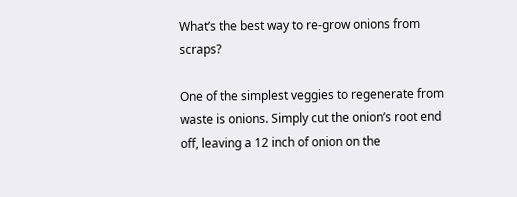What’s the best way to re-grow onions from scraps?

One of the simplest veggies to regenerate from waste is onions. Simply cut the onion’s root end off, leaving a 12 inch of onion on the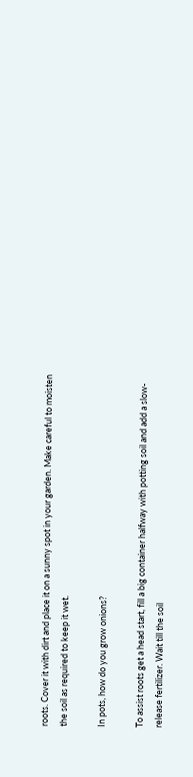roots. Cover it with dirt and place it on a sunny spot in your garden. Make careful to moisten the soil as required to keep it wet.

In pots, how do you grow onions?

To assist roots get a head start, fill a big container halfway with potting soil and add a slow-release fertilizer. Wait till the soil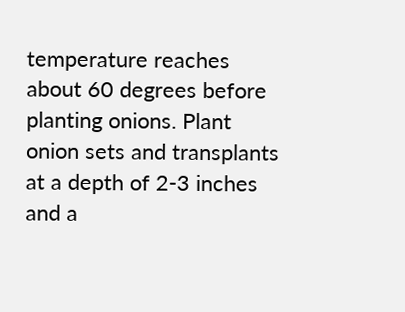temperature reaches about 60 degrees before planting onions. Plant onion sets and transplants at a depth of 2-3 inches and a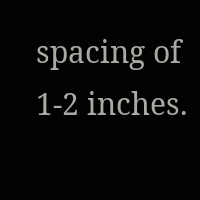spacing of 1-2 inches.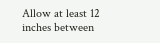Allow at least 12 inches between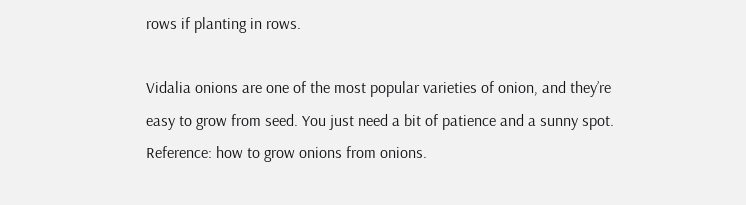rows if planting in rows.

Vidalia onions are one of the most popular varieties of onion, and they’re easy to grow from seed. You just need a bit of patience and a sunny spot. Reference: how to grow onions from onions.